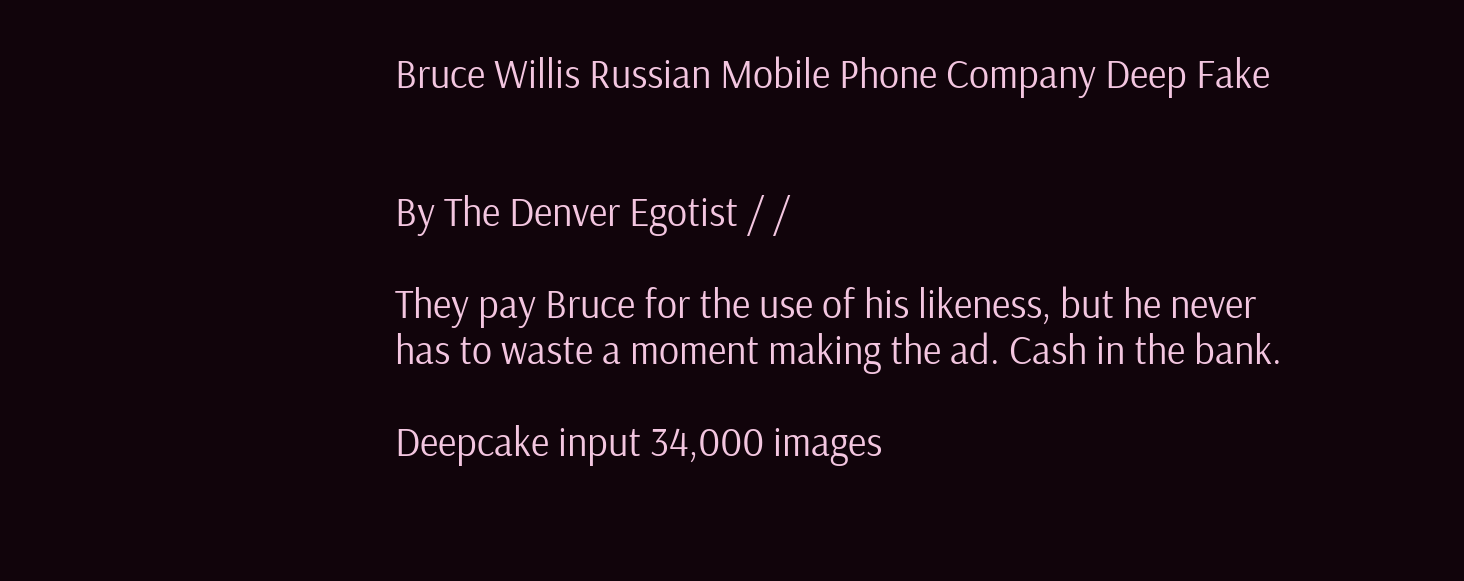Bruce Willis Russian Mobile Phone Company Deep Fake


By The Denver Egotist / /

They pay Bruce for the use of his likeness, but he never has to waste a moment making the ad. Cash in the bank.

Deepcake input 34,000 images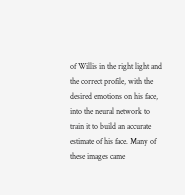of Willis in the right light and the correct profile, with the desired emotions on his face, into the neural network to train it to build an accurate estimate of his face. Many of these images came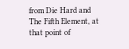from Die Hard and The Fifth Element, at that point of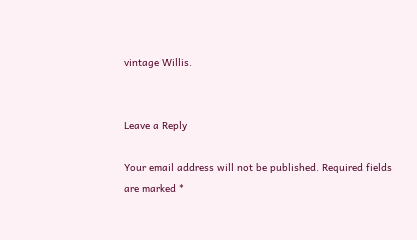vintage Willis.


Leave a Reply

Your email address will not be published. Required fields are marked *